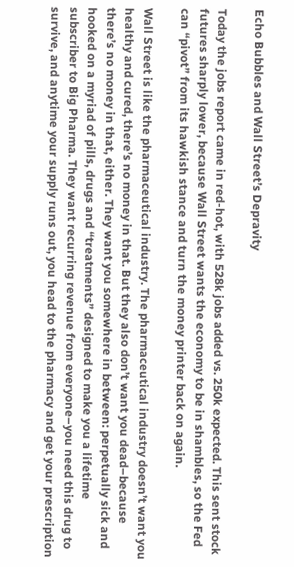Echo Bubbles and Wall Street’s Depravity

Today the jobs report came in red-hot, with 528k jobs added vs. 250k expected. This sent stock futures sharply lower, because Wall Street wants the economy to be in shambles, so the Fed can “pivot” from its hawkish stance and turn the money printer back on again.

Wall Street is like the pharmaceutical industry. The pharmaceutical industry doesn’t want you healthy and cured, there’s no money in that. But they also don’t want you dead–because there’s no money in that, either. They want you somewhere in between: perpetually sick and hooked on a myriad of pills, drugs and “treatments” designed to make you a lifetime subscriber to Big Pharma. They want recurring revenue from everyone–you need this drug to survive, and anytime your supply runs out, you head to the pharmacy and get your prescription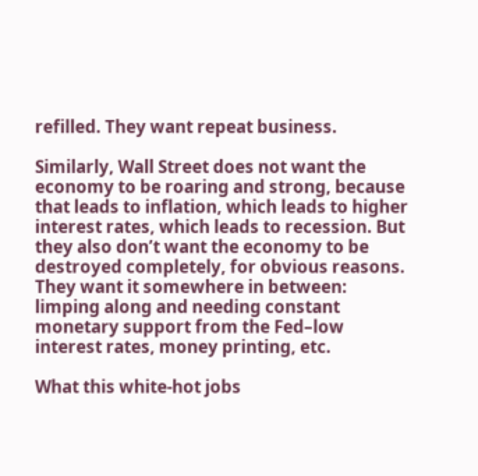refilled. They want repeat business.

Similarly, Wall Street does not want the economy to be roaring and strong, because that leads to inflation, which leads to higher interest rates, which leads to recession. But they also don’t want the economy to be destroyed completely, for obvious reasons. They want it somewhere in between: limping along and needing constant monetary support from the Fed–low interest rates, money printing, etc.

What this white-hot jobs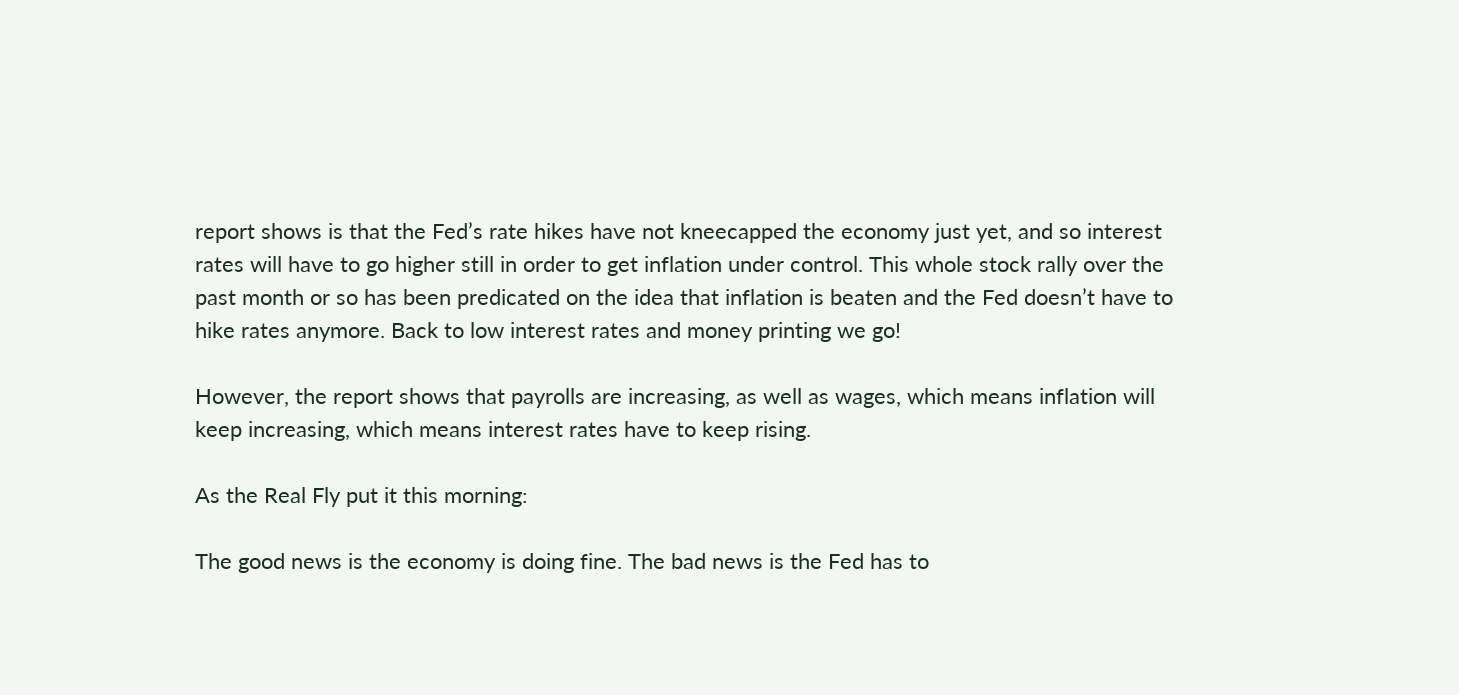report shows is that the Fed’s rate hikes have not kneecapped the economy just yet, and so interest rates will have to go higher still in order to get inflation under control. This whole stock rally over the past month or so has been predicated on the idea that inflation is beaten and the Fed doesn’t have to hike rates anymore. Back to low interest rates and money printing we go!

However, the report shows that payrolls are increasing, as well as wages, which means inflation will keep increasing, which means interest rates have to keep rising.

As the Real Fly put it this morning:

The good news is the economy is doing fine. The bad news is the Fed has to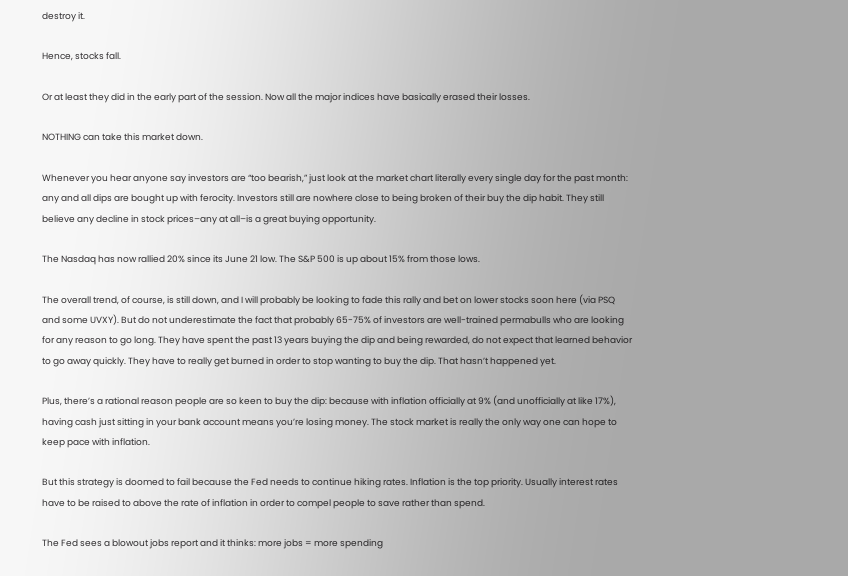destroy it.

Hence, stocks fall.

Or at least they did in the early part of the session. Now all the major indices have basically erased their losses.

NOTHING can take this market down.

Whenever you hear anyone say investors are “too bearish,” just look at the market chart literally every single day for the past month: any and all dips are bought up with ferocity. Investors still are nowhere close to being broken of their buy the dip habit. They still believe any decline in stock prices–any at all–is a great buying opportunity.

The Nasdaq has now rallied 20% since its June 21 low. The S&P 500 is up about 15% from those lows.

The overall trend, of course, is still down, and I will probably be looking to fade this rally and bet on lower stocks soon here (via PSQ and some UVXY). But do not underestimate the fact that probably 65-75% of investors are well-trained permabulls who are looking for any reason to go long. They have spent the past 13 years buying the dip and being rewarded, do not expect that learned behavior to go away quickly. They have to really get burned in order to stop wanting to buy the dip. That hasn’t happened yet.

Plus, there’s a rational reason people are so keen to buy the dip: because with inflation officially at 9% (and unofficially at like 17%), having cash just sitting in your bank account means you’re losing money. The stock market is really the only way one can hope to keep pace with inflation.

But this strategy is doomed to fail because the Fed needs to continue hiking rates. Inflation is the top priority. Usually interest rates have to be raised to above the rate of inflation in order to compel people to save rather than spend.

The Fed sees a blowout jobs report and it thinks: more jobs = more spending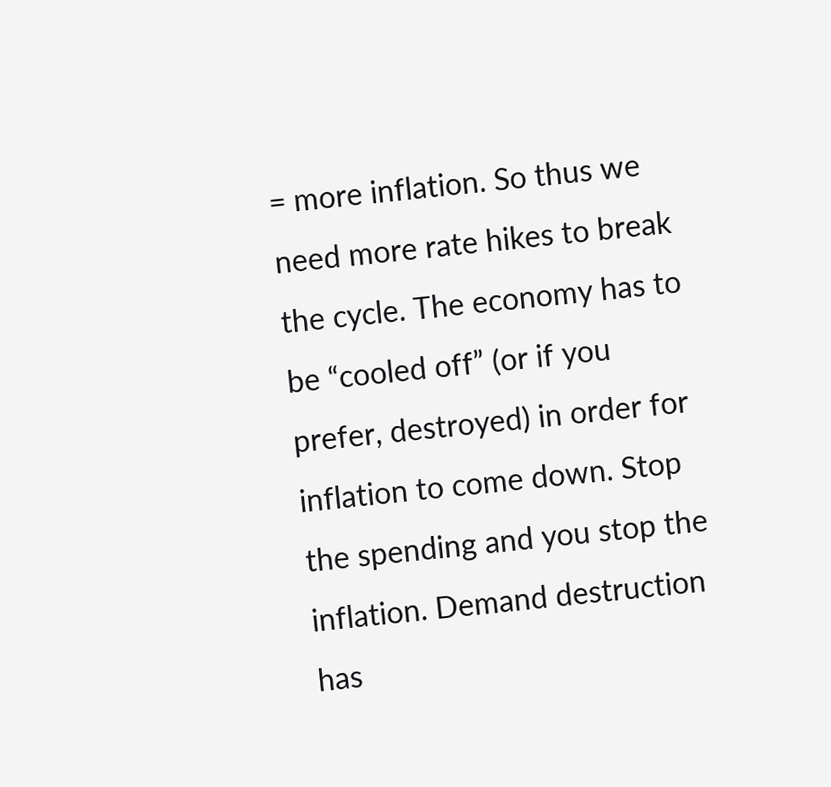= more inflation. So thus we need more rate hikes to break the cycle. The economy has to be “cooled off” (or if you prefer, destroyed) in order for inflation to come down. Stop the spending and you stop the inflation. Demand destruction has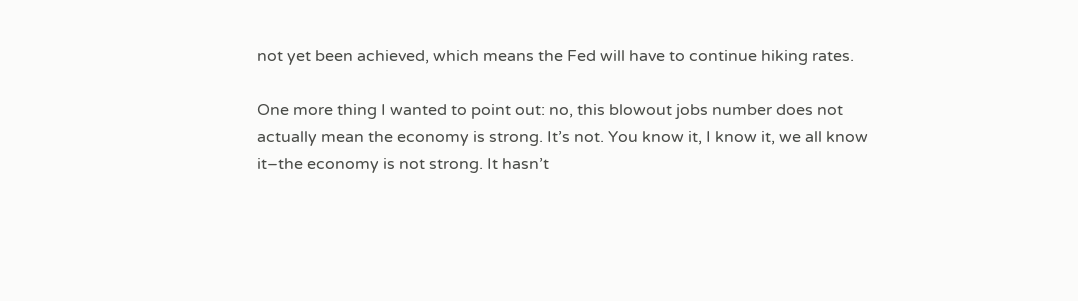not yet been achieved, which means the Fed will have to continue hiking rates.

One more thing I wanted to point out: no, this blowout jobs number does not actually mean the economy is strong. It’s not. You know it, I know it, we all know it–the economy is not strong. It hasn’t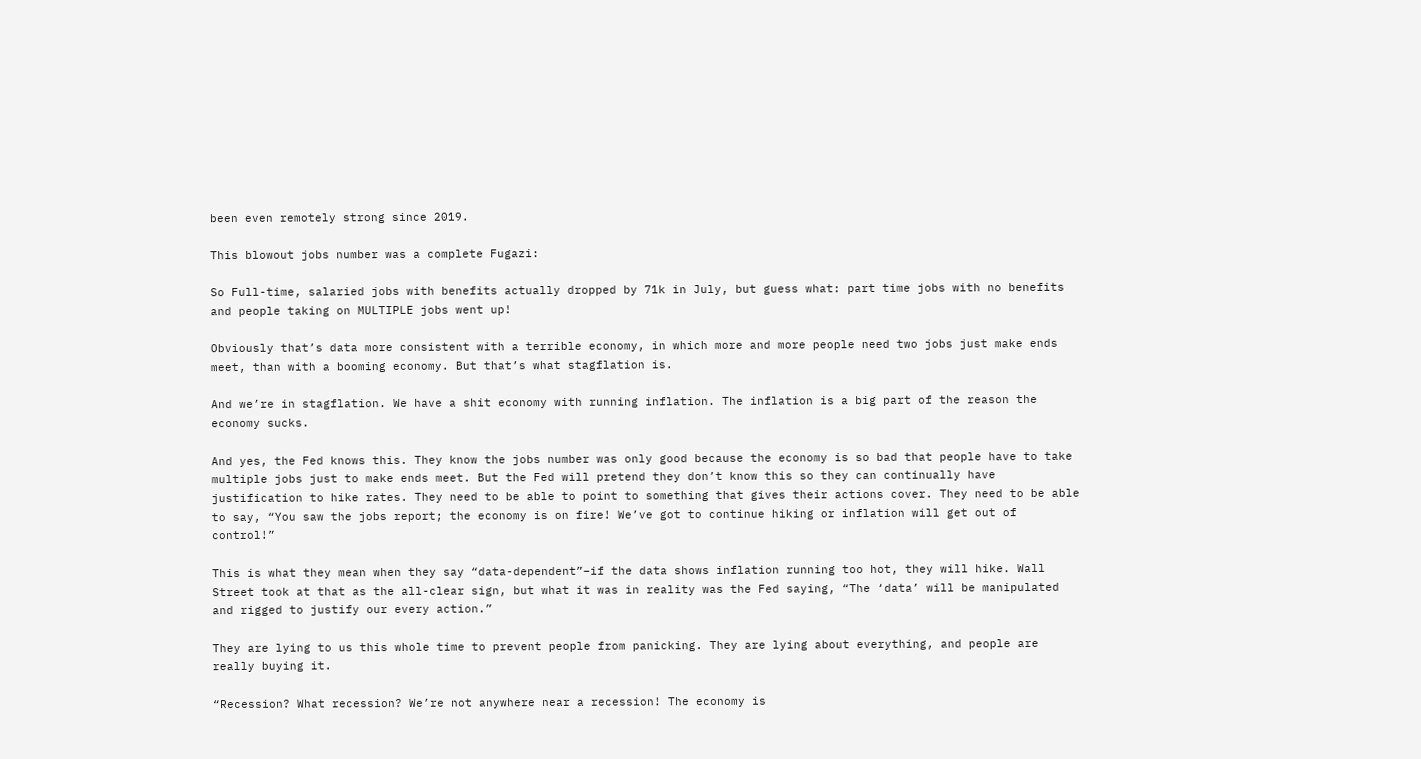been even remotely strong since 2019.

This blowout jobs number was a complete Fugazi:

So Full-time, salaried jobs with benefits actually dropped by 71k in July, but guess what: part time jobs with no benefits and people taking on MULTIPLE jobs went up!

Obviously that’s data more consistent with a terrible economy, in which more and more people need two jobs just make ends meet, than with a booming economy. But that’s what stagflation is.

And we’re in stagflation. We have a shit economy with running inflation. The inflation is a big part of the reason the economy sucks.

And yes, the Fed knows this. They know the jobs number was only good because the economy is so bad that people have to take multiple jobs just to make ends meet. But the Fed will pretend they don’t know this so they can continually have justification to hike rates. They need to be able to point to something that gives their actions cover. They need to be able to say, “You saw the jobs report; the economy is on fire! We’ve got to continue hiking or inflation will get out of control!”

This is what they mean when they say “data-dependent”–if the data shows inflation running too hot, they will hike. Wall Street took at that as the all-clear sign, but what it was in reality was the Fed saying, “The ‘data’ will be manipulated and rigged to justify our every action.”

They are lying to us this whole time to prevent people from panicking. They are lying about everything, and people are really buying it.

“Recession? What recession? We’re not anywhere near a recession! The economy is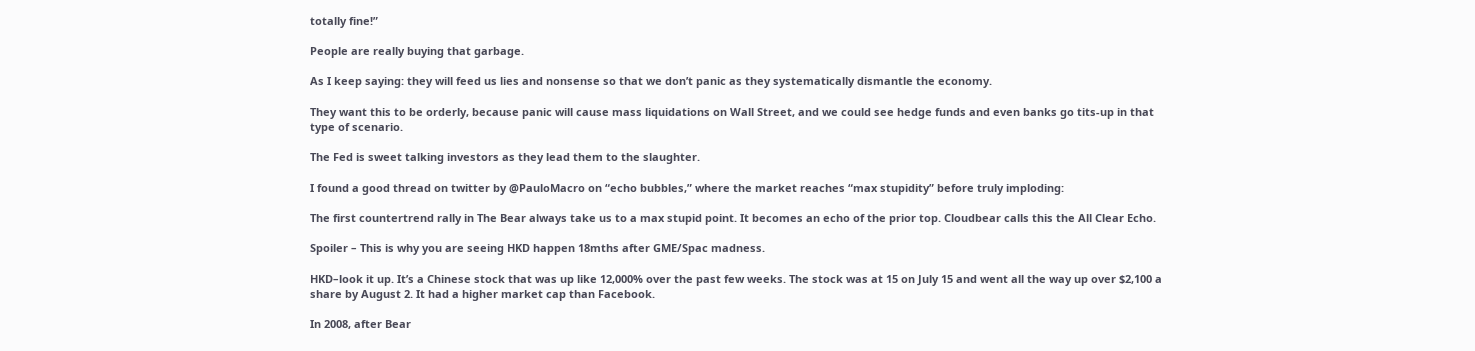totally fine!”

People are really buying that garbage.

As I keep saying: they will feed us lies and nonsense so that we don’t panic as they systematically dismantle the economy.

They want this to be orderly, because panic will cause mass liquidations on Wall Street, and we could see hedge funds and even banks go tits-up in that type of scenario.

The Fed is sweet talking investors as they lead them to the slaughter.

I found a good thread on twitter by @PauloMacro on “echo bubbles,” where the market reaches “max stupidity” before truly imploding:

The first countertrend rally in The Bear always take us to a max stupid point. It becomes an echo of the prior top. Cloudbear calls this the All Clear Echo.

Spoiler – This is why you are seeing HKD happen 18mths after GME/Spac madness.

HKD–look it up. It’s a Chinese stock that was up like 12,000% over the past few weeks. The stock was at 15 on July 15 and went all the way up over $2,100 a share by August 2. It had a higher market cap than Facebook.

In 2008, after Bear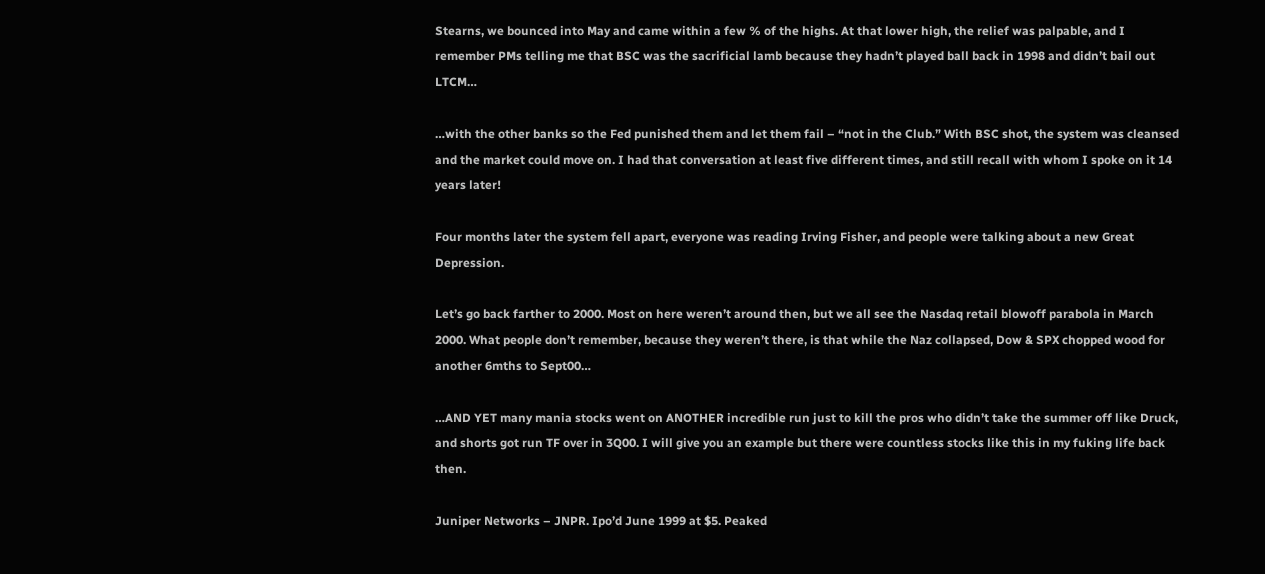Stearns, we bounced into May and came within a few % of the highs. At that lower high, the relief was palpable, and I remember PMs telling me that BSC was the sacrificial lamb because they hadn’t played ball back in 1998 and didn’t bail out LTCM…

…with the other banks so the Fed punished them and let them fail – “not in the Club.” With BSC shot, the system was cleansed and the market could move on. I had that conversation at least five different times, and still recall with whom I spoke on it 14 years later!

Four months later the system fell apart, everyone was reading Irving Fisher, and people were talking about a new Great Depression.

Let’s go back farther to 2000. Most on here weren’t around then, but we all see the Nasdaq retail blowoff parabola in March 2000. What people don’t remember, because they weren’t there, is that while the Naz collapsed, Dow & SPX chopped wood for another 6mths to Sept00…

…AND YET many mania stocks went on ANOTHER incredible run just to kill the pros who didn’t take the summer off like Druck, and shorts got run TF over in 3Q00. I will give you an example but there were countless stocks like this in my fuking life back then.

Juniper Networks – JNPR. Ipo’d June 1999 at $5. Peaked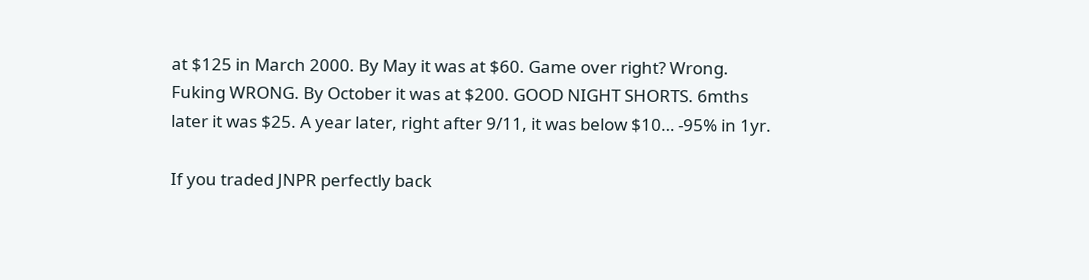at $125 in March 2000. By May it was at $60. Game over right? Wrong. Fuking WRONG. By October it was at $200. GOOD NIGHT SHORTS. 6mths later it was $25. A year later, right after 9/11, it was below $10… -95% in 1yr.

If you traded JNPR perfectly back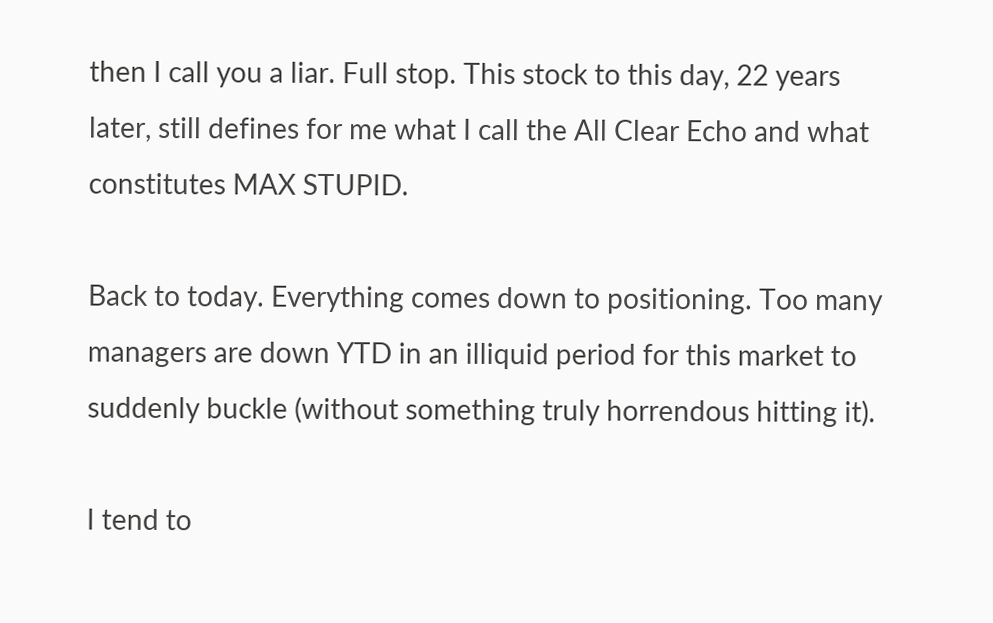then I call you a liar. Full stop. This stock to this day, 22 years later, still defines for me what I call the All Clear Echo and what constitutes MAX STUPID.

Back to today. Everything comes down to positioning. Too many managers are down YTD in an illiquid period for this market to suddenly buckle (without something truly horrendous hitting it).

I tend to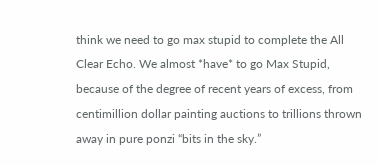think we need to go max stupid to complete the All Clear Echo. We almost *have* to go Max Stupid, because of the degree of recent years of excess, from centimillion dollar painting auctions to trillions thrown away in pure ponzi “bits in the sky.”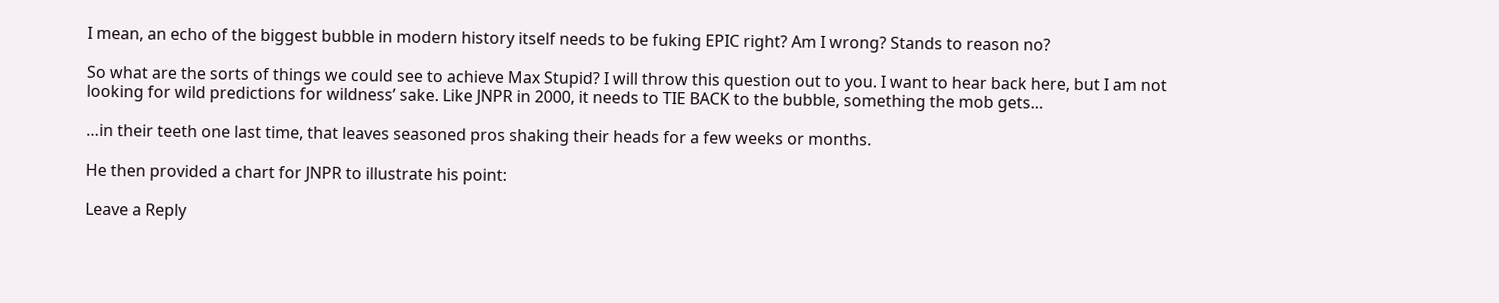I mean, an echo of the biggest bubble in modern history itself needs to be fuking EPIC right? Am I wrong? Stands to reason no?

So what are the sorts of things we could see to achieve Max Stupid? I will throw this question out to you. I want to hear back here, but I am not looking for wild predictions for wildness’ sake. Like JNPR in 2000, it needs to TIE BACK to the bubble, something the mob gets…

…in their teeth one last time, that leaves seasoned pros shaking their heads for a few weeks or months.

He then provided a chart for JNPR to illustrate his point:

Leave a Reply